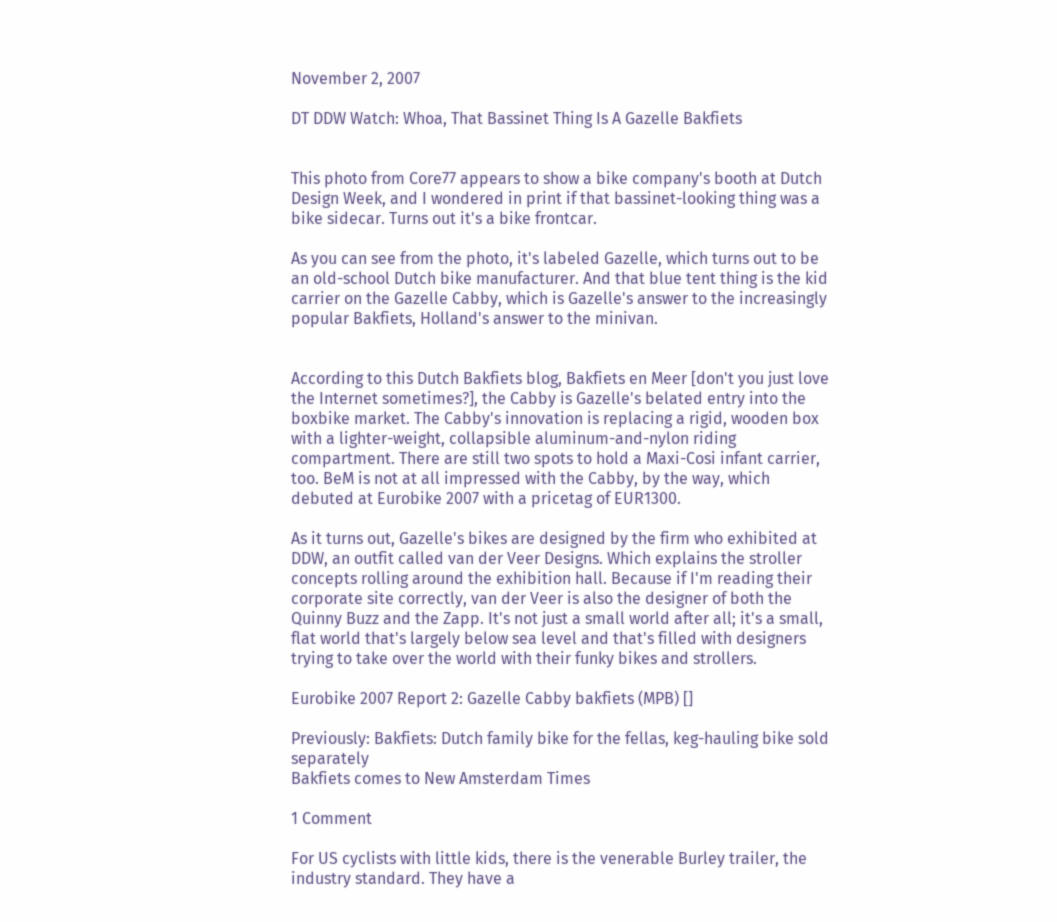November 2, 2007

DT DDW Watch: Whoa, That Bassinet Thing Is A Gazelle Bakfiets


This photo from Core77 appears to show a bike company's booth at Dutch Design Week, and I wondered in print if that bassinet-looking thing was a bike sidecar. Turns out it's a bike frontcar.

As you can see from the photo, it's labeled Gazelle, which turns out to be an old-school Dutch bike manufacturer. And that blue tent thing is the kid carrier on the Gazelle Cabby, which is Gazelle's answer to the increasingly popular Bakfiets, Holland's answer to the minivan.


According to this Dutch Bakfiets blog, Bakfiets en Meer [don't you just love the Internet sometimes?], the Cabby is Gazelle's belated entry into the boxbike market. The Cabby's innovation is replacing a rigid, wooden box with a lighter-weight, collapsible aluminum-and-nylon riding compartment. There are still two spots to hold a Maxi-Cosi infant carrier, too. BeM is not at all impressed with the Cabby, by the way, which debuted at Eurobike 2007 with a pricetag of EUR1300.

As it turns out, Gazelle's bikes are designed by the firm who exhibited at DDW, an outfit called van der Veer Designs. Which explains the stroller concepts rolling around the exhibition hall. Because if I'm reading their corporate site correctly, van der Veer is also the designer of both the Quinny Buzz and the Zapp. It's not just a small world after all; it's a small, flat world that's largely below sea level and that's filled with designers trying to take over the world with their funky bikes and strollers.

Eurobike 2007 Report 2: Gazelle Cabby bakfiets (MPB) []

Previously: Bakfiets: Dutch family bike for the fellas, keg-hauling bike sold separately
Bakfiets comes to New Amsterdam Times

1 Comment

For US cyclists with little kids, there is the venerable Burley trailer, the industry standard. They have a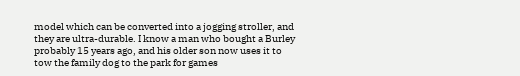model which can be converted into a jogging stroller, and they are ultra-durable. I know a man who bought a Burley probably 15 years ago, and his older son now uses it to tow the family dog to the park for games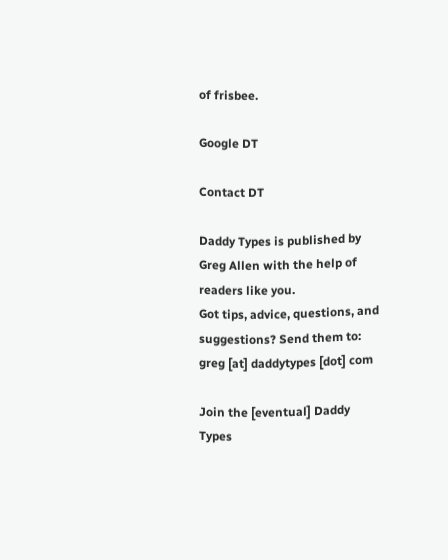of frisbee.

Google DT

Contact DT

Daddy Types is published by Greg Allen with the help of readers like you.
Got tips, advice, questions, and suggestions? Send them to:
greg [at] daddytypes [dot] com

Join the [eventual] Daddy Types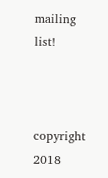mailing list!



copyright 2018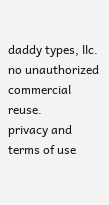daddy types, llc.
no unauthorized commercial reuse.
privacy and terms of use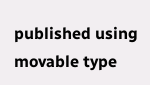published using movable type